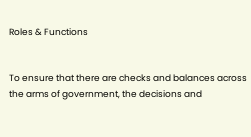Roles & Functions


To ensure that there are checks and balances across the arms of government, the decisions and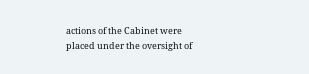actions of the Cabinet were placed under the oversight of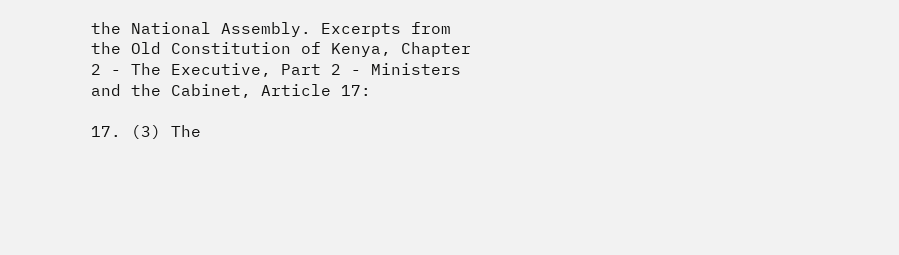the National Assembly. Excerpts from the Old Constitution of Kenya, Chapter 2 - The Executive, Part 2 - Ministers and the Cabinet, Article 17:

17. (3) The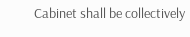Cabinet shall be collectively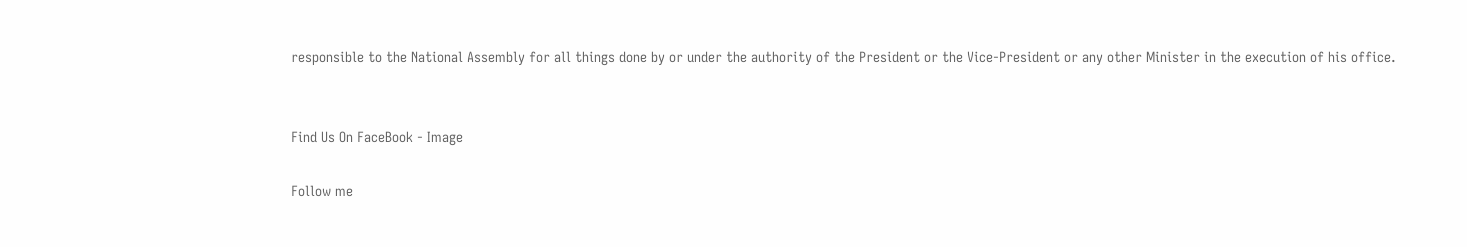responsible to the National Assembly for all things done by or under the authority of the President or the Vice-President or any other Minister in the execution of his office.


Find Us On FaceBook - Image

Follow me